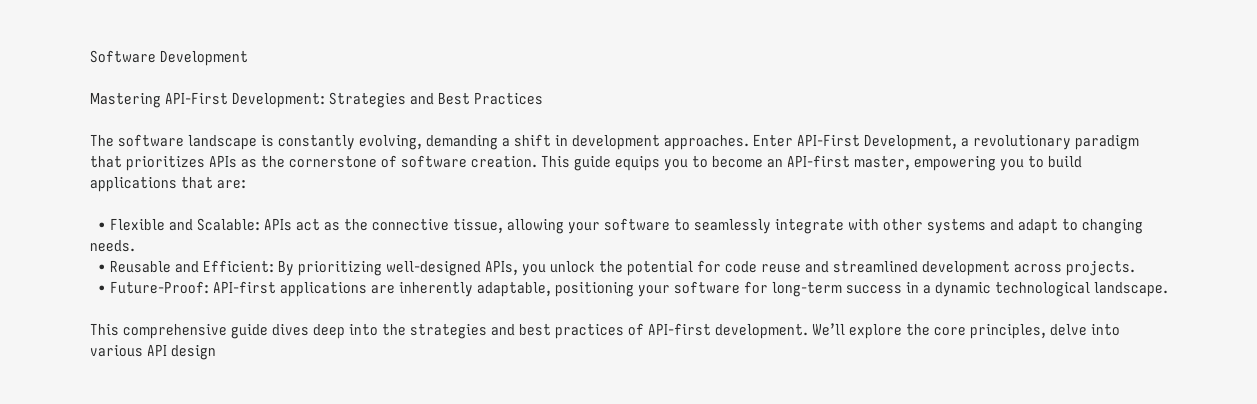Software Development

Mastering API-First Development: Strategies and Best Practices

The software landscape is constantly evolving, demanding a shift in development approaches. Enter API-First Development, a revolutionary paradigm that prioritizes APIs as the cornerstone of software creation. This guide equips you to become an API-first master, empowering you to build applications that are:

  • Flexible and Scalable: APIs act as the connective tissue, allowing your software to seamlessly integrate with other systems and adapt to changing needs.
  • Reusable and Efficient: By prioritizing well-designed APIs, you unlock the potential for code reuse and streamlined development across projects.
  • Future-Proof: API-first applications are inherently adaptable, positioning your software for long-term success in a dynamic technological landscape.

This comprehensive guide dives deep into the strategies and best practices of API-first development. We’ll explore the core principles, delve into various API design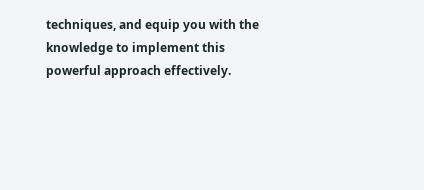techniques, and equip you with the knowledge to implement this powerful approach effectively.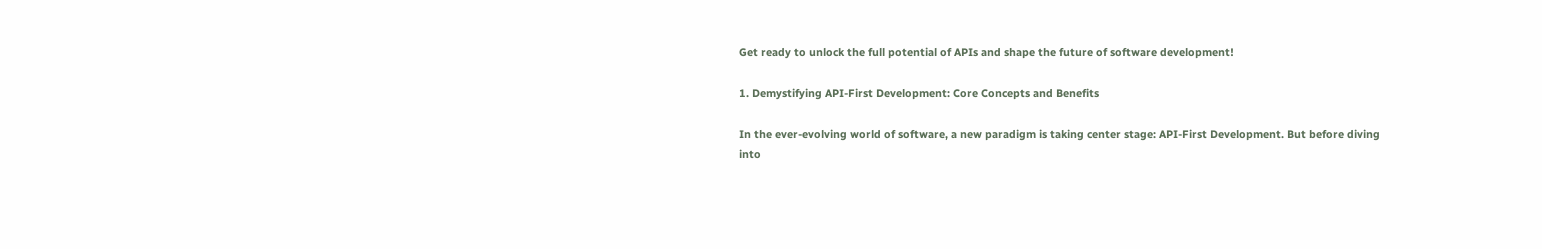Get ready to unlock the full potential of APIs and shape the future of software development!

1. Demystifying API-First Development: Core Concepts and Benefits

In the ever-evolving world of software, a new paradigm is taking center stage: API-First Development. But before diving into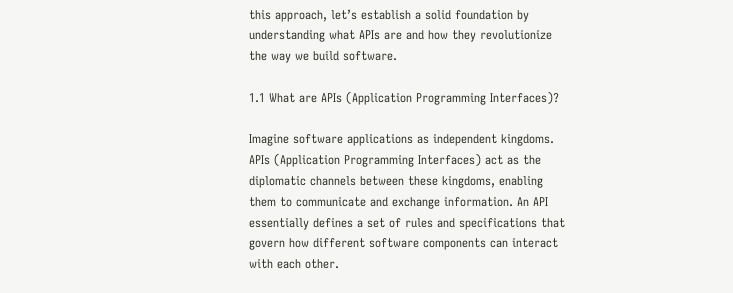this approach, let’s establish a solid foundation by understanding what APIs are and how they revolutionize the way we build software.

1.1 What are APIs (Application Programming Interfaces)?

Imagine software applications as independent kingdoms. APIs (Application Programming Interfaces) act as the diplomatic channels between these kingdoms, enabling them to communicate and exchange information. An API essentially defines a set of rules and specifications that govern how different software components can interact with each other.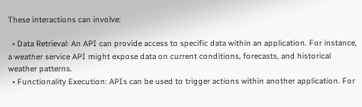These interactions can involve:

  • Data Retrieval: An API can provide access to specific data within an application. For instance, a weather service API might expose data on current conditions, forecasts, and historical weather patterns.
  • Functionality Execution: APIs can be used to trigger actions within another application. For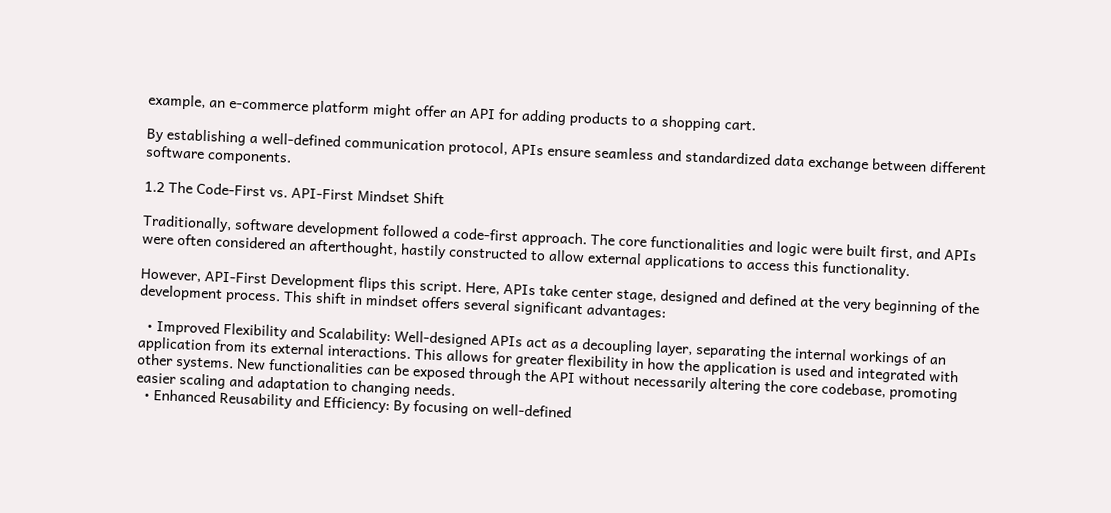example, an e-commerce platform might offer an API for adding products to a shopping cart.

By establishing a well-defined communication protocol, APIs ensure seamless and standardized data exchange between different software components.

1.2 The Code-First vs. API-First Mindset Shift

Traditionally, software development followed a code-first approach. The core functionalities and logic were built first, and APIs were often considered an afterthought, hastily constructed to allow external applications to access this functionality.

However, API-First Development flips this script. Here, APIs take center stage, designed and defined at the very beginning of the development process. This shift in mindset offers several significant advantages:

  • Improved Flexibility and Scalability: Well-designed APIs act as a decoupling layer, separating the internal workings of an application from its external interactions. This allows for greater flexibility in how the application is used and integrated with other systems. New functionalities can be exposed through the API without necessarily altering the core codebase, promoting easier scaling and adaptation to changing needs.
  • Enhanced Reusability and Efficiency: By focusing on well-defined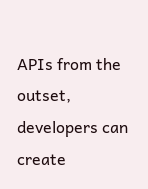APIs from the outset, developers can create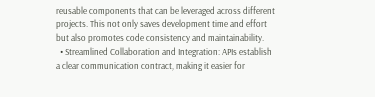reusable components that can be leveraged across different projects. This not only saves development time and effort but also promotes code consistency and maintainability.
  • Streamlined Collaboration and Integration: APIs establish a clear communication contract, making it easier for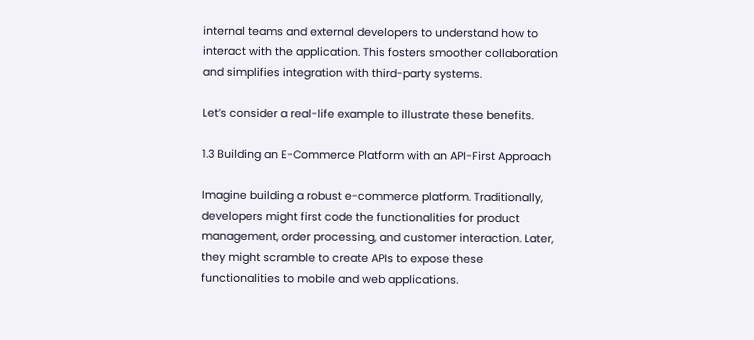internal teams and external developers to understand how to interact with the application. This fosters smoother collaboration and simplifies integration with third-party systems.

Let’s consider a real-life example to illustrate these benefits.

1.3 Building an E-Commerce Platform with an API-First Approach

Imagine building a robust e-commerce platform. Traditionally, developers might first code the functionalities for product management, order processing, and customer interaction. Later, they might scramble to create APIs to expose these functionalities to mobile and web applications.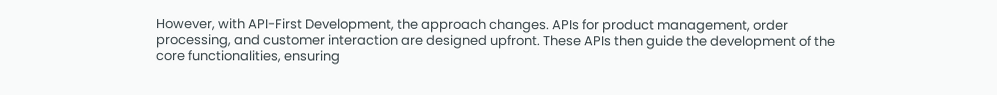However, with API-First Development, the approach changes. APIs for product management, order processing, and customer interaction are designed upfront. These APIs then guide the development of the core functionalities, ensuring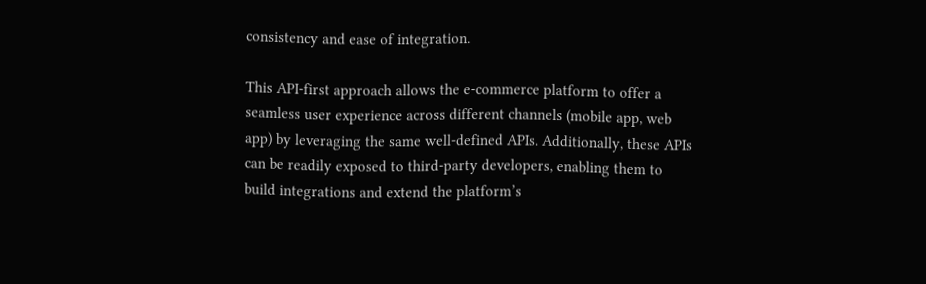consistency and ease of integration.

This API-first approach allows the e-commerce platform to offer a seamless user experience across different channels (mobile app, web app) by leveraging the same well-defined APIs. Additionally, these APIs can be readily exposed to third-party developers, enabling them to build integrations and extend the platform’s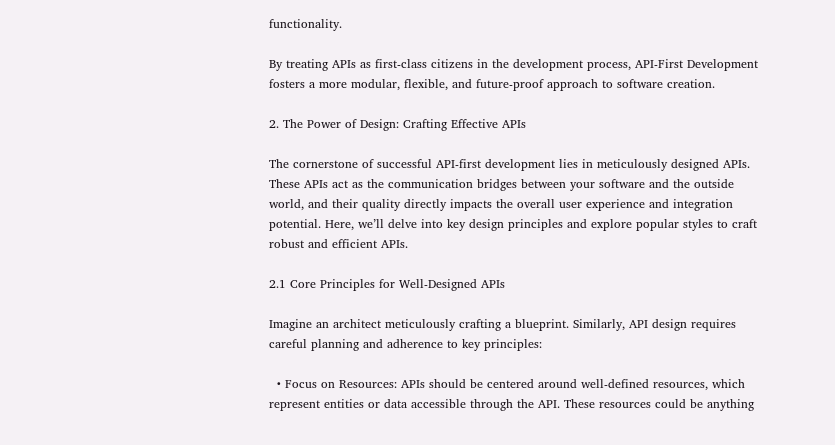functionality.

By treating APIs as first-class citizens in the development process, API-First Development fosters a more modular, flexible, and future-proof approach to software creation.

2. The Power of Design: Crafting Effective APIs

The cornerstone of successful API-first development lies in meticulously designed APIs. These APIs act as the communication bridges between your software and the outside world, and their quality directly impacts the overall user experience and integration potential. Here, we’ll delve into key design principles and explore popular styles to craft robust and efficient APIs.

2.1 Core Principles for Well-Designed APIs

Imagine an architect meticulously crafting a blueprint. Similarly, API design requires careful planning and adherence to key principles:

  • Focus on Resources: APIs should be centered around well-defined resources, which represent entities or data accessible through the API. These resources could be anything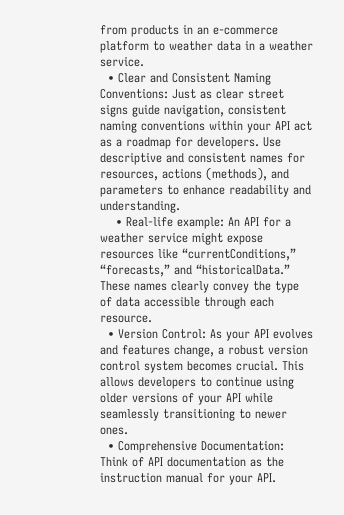from products in an e-commerce platform to weather data in a weather service.
  • Clear and Consistent Naming Conventions: Just as clear street signs guide navigation, consistent naming conventions within your API act as a roadmap for developers. Use descriptive and consistent names for resources, actions (methods), and parameters to enhance readability and understanding.
    • Real-life example: An API for a weather service might expose resources like “currentConditions,” “forecasts,” and “historicalData.” These names clearly convey the type of data accessible through each resource.
  • Version Control: As your API evolves and features change, a robust version control system becomes crucial. This allows developers to continue using older versions of your API while seamlessly transitioning to newer ones.
  • Comprehensive Documentation: Think of API documentation as the instruction manual for your API.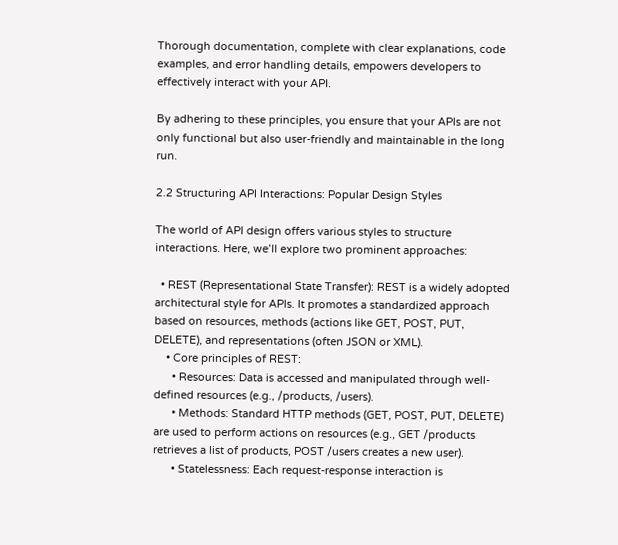Thorough documentation, complete with clear explanations, code examples, and error handling details, empowers developers to effectively interact with your API.

By adhering to these principles, you ensure that your APIs are not only functional but also user-friendly and maintainable in the long run.

2.2 Structuring API Interactions: Popular Design Styles

The world of API design offers various styles to structure interactions. Here, we’ll explore two prominent approaches:

  • REST (Representational State Transfer): REST is a widely adopted architectural style for APIs. It promotes a standardized approach based on resources, methods (actions like GET, POST, PUT, DELETE), and representations (often JSON or XML).
    • Core principles of REST:
      • Resources: Data is accessed and manipulated through well-defined resources (e.g., /products, /users).
      • Methods: Standard HTTP methods (GET, POST, PUT, DELETE) are used to perform actions on resources (e.g., GET /products retrieves a list of products, POST /users creates a new user).
      • Statelessness: Each request-response interaction is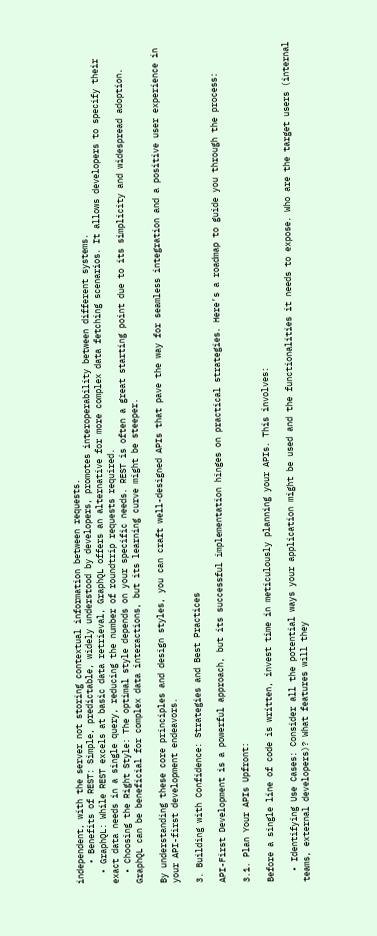independent, with the server not storing contextual information between requests.
    • Benefits of REST: Simple, predictable, widely understood by developers, promotes interoperability between different systems.
  • GraphQL: While REST excels at basic data retrieval, GraphQL offers an alternative for more complex data fetching scenarios. It allows developers to specify their exact data needs in a single query, reducing the number of roundtrip requests required.
  • Choosing the Right Style: The optimal style depends on your specific needs. REST is often a great starting point due to its simplicity and widespread adoption. GraphQL can be beneficial for complex data interactions, but its learning curve might be steeper.

By understanding these core principles and design styles, you can craft well-designed APIs that pave the way for seamless integration and a positive user experience in your API-first development endeavors.

3. Building with Confidence: Strategies and Best Practices

API-First Development is a powerful approach, but its successful implementation hinges on practical strategies. Here’s a roadmap to guide you through the process:

3.1. Plan Your APIs Upfront:

Before a single line of code is written, invest time in meticulously planning your APIs. This involves:

  • Identifying Use Cases: Consider all the potential ways your application might be used and the functionalities it needs to expose. Who are the target users (internal teams, external developers)? What features will they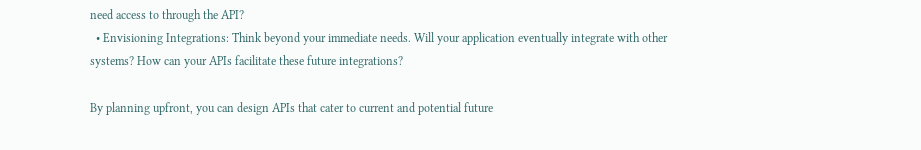need access to through the API?
  • Envisioning Integrations: Think beyond your immediate needs. Will your application eventually integrate with other systems? How can your APIs facilitate these future integrations?

By planning upfront, you can design APIs that cater to current and potential future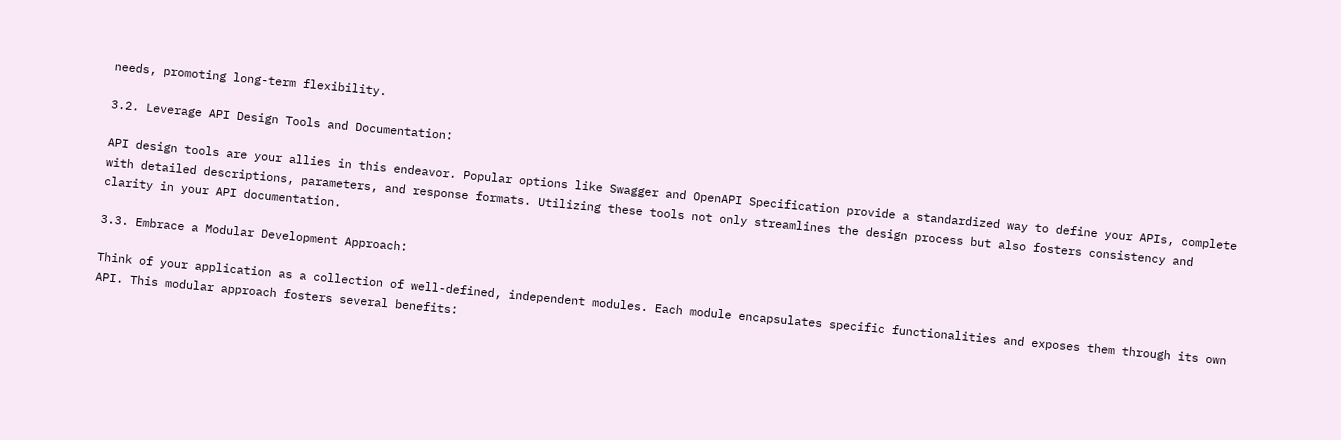needs, promoting long-term flexibility.

3.2. Leverage API Design Tools and Documentation:

API design tools are your allies in this endeavor. Popular options like Swagger and OpenAPI Specification provide a standardized way to define your APIs, complete with detailed descriptions, parameters, and response formats. Utilizing these tools not only streamlines the design process but also fosters consistency and clarity in your API documentation.

3.3. Embrace a Modular Development Approach:

Think of your application as a collection of well-defined, independent modules. Each module encapsulates specific functionalities and exposes them through its own API. This modular approach fosters several benefits: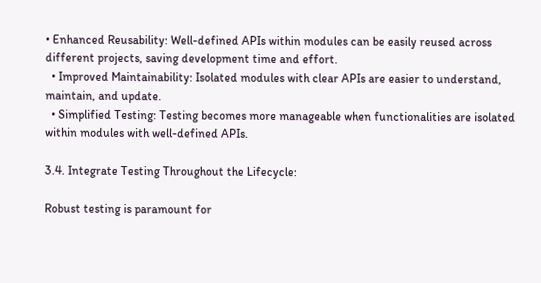• Enhanced Reusability: Well-defined APIs within modules can be easily reused across different projects, saving development time and effort.
  • Improved Maintainability: Isolated modules with clear APIs are easier to understand, maintain, and update.
  • Simplified Testing: Testing becomes more manageable when functionalities are isolated within modules with well-defined APIs.

3.4. Integrate Testing Throughout the Lifecycle:

Robust testing is paramount for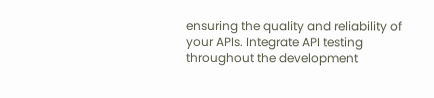ensuring the quality and reliability of your APIs. Integrate API testing throughout the development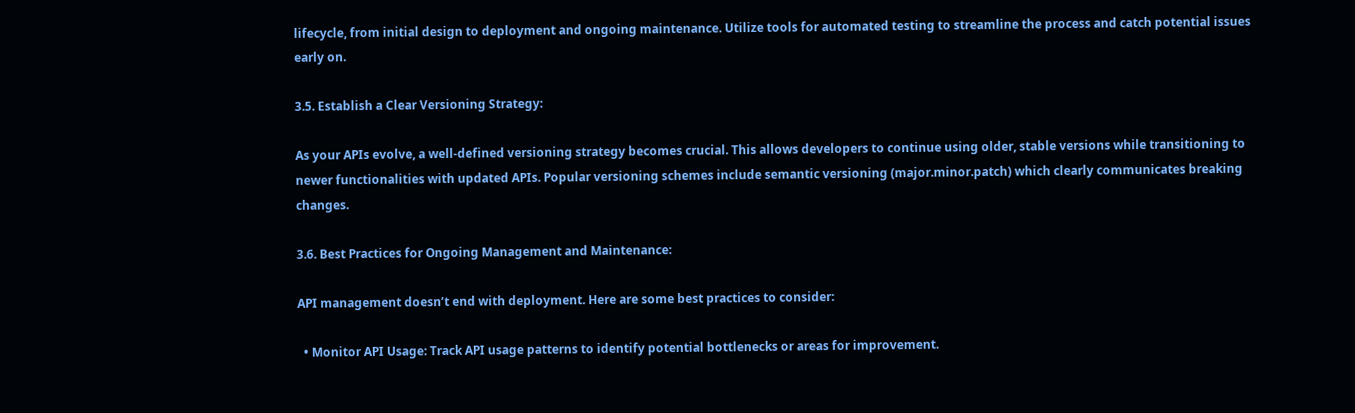lifecycle, from initial design to deployment and ongoing maintenance. Utilize tools for automated testing to streamline the process and catch potential issues early on.

3.5. Establish a Clear Versioning Strategy:

As your APIs evolve, a well-defined versioning strategy becomes crucial. This allows developers to continue using older, stable versions while transitioning to newer functionalities with updated APIs. Popular versioning schemes include semantic versioning (major.minor.patch) which clearly communicates breaking changes.

3.6. Best Practices for Ongoing Management and Maintenance:

API management doesn’t end with deployment. Here are some best practices to consider:

  • Monitor API Usage: Track API usage patterns to identify potential bottlenecks or areas for improvement.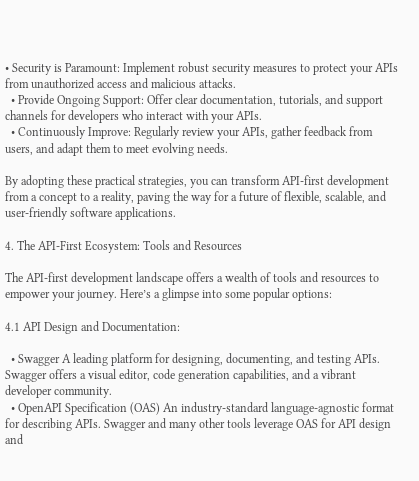• Security is Paramount: Implement robust security measures to protect your APIs from unauthorized access and malicious attacks.
  • Provide Ongoing Support: Offer clear documentation, tutorials, and support channels for developers who interact with your APIs.
  • Continuously Improve: Regularly review your APIs, gather feedback from users, and adapt them to meet evolving needs.

By adopting these practical strategies, you can transform API-first development from a concept to a reality, paving the way for a future of flexible, scalable, and user-friendly software applications.

4. The API-First Ecosystem: Tools and Resources

The API-first development landscape offers a wealth of tools and resources to empower your journey. Here’s a glimpse into some popular options:

4.1 API Design and Documentation:

  • Swagger A leading platform for designing, documenting, and testing APIs. Swagger offers a visual editor, code generation capabilities, and a vibrant developer community.
  • OpenAPI Specification (OAS) An industry-standard language-agnostic format for describing APIs. Swagger and many other tools leverage OAS for API design and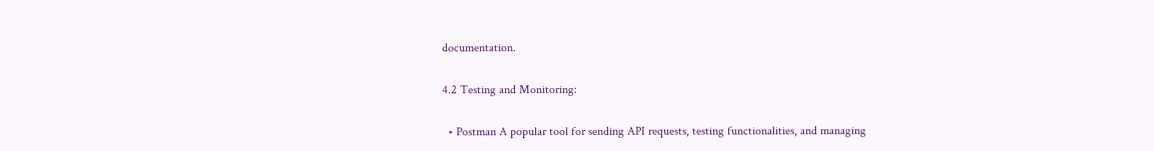documentation.

4.2 Testing and Monitoring:

  • Postman A popular tool for sending API requests, testing functionalities, and managing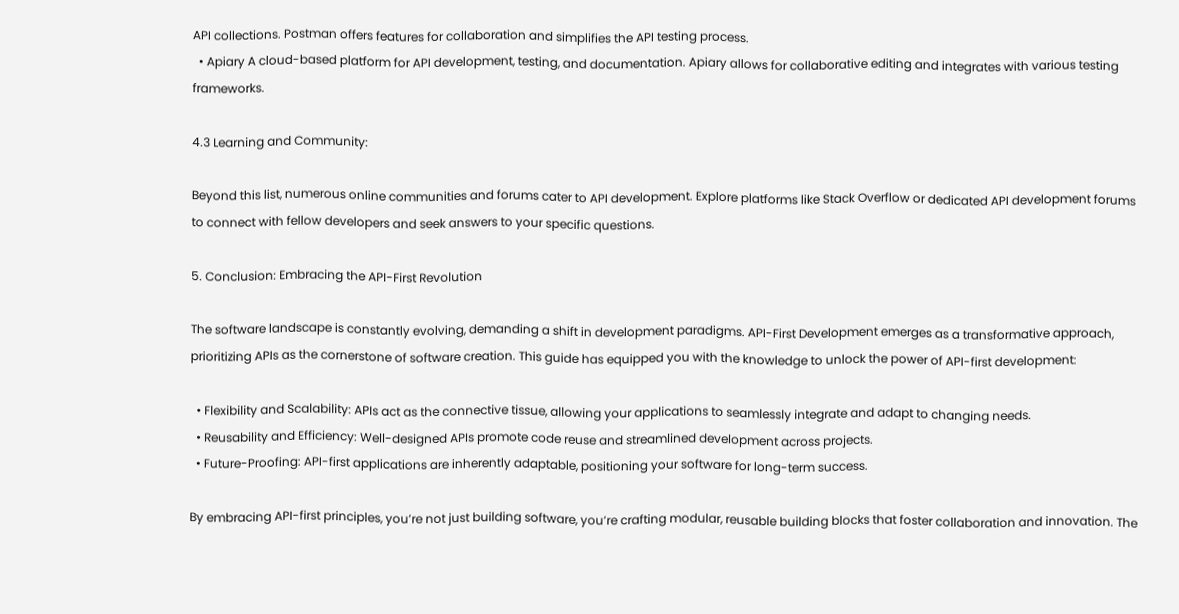API collections. Postman offers features for collaboration and simplifies the API testing process.
  • Apiary A cloud-based platform for API development, testing, and documentation. Apiary allows for collaborative editing and integrates with various testing frameworks.

4.3 Learning and Community:

Beyond this list, numerous online communities and forums cater to API development. Explore platforms like Stack Overflow or dedicated API development forums to connect with fellow developers and seek answers to your specific questions.

5. Conclusion: Embracing the API-First Revolution

The software landscape is constantly evolving, demanding a shift in development paradigms. API-First Development emerges as a transformative approach, prioritizing APIs as the cornerstone of software creation. This guide has equipped you with the knowledge to unlock the power of API-first development:

  • Flexibility and Scalability: APIs act as the connective tissue, allowing your applications to seamlessly integrate and adapt to changing needs.
  • Reusability and Efficiency: Well-designed APIs promote code reuse and streamlined development across projects.
  • Future-Proofing: API-first applications are inherently adaptable, positioning your software for long-term success.

By embracing API-first principles, you’re not just building software, you’re crafting modular, reusable building blocks that foster collaboration and innovation. The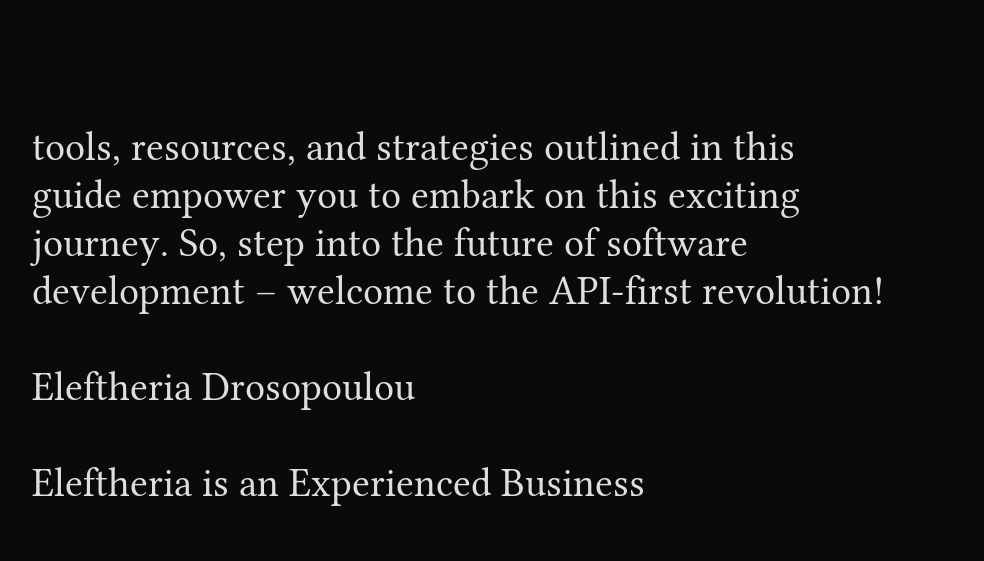tools, resources, and strategies outlined in this guide empower you to embark on this exciting journey. So, step into the future of software development – welcome to the API-first revolution!

Eleftheria Drosopoulou

Eleftheria is an Experienced Business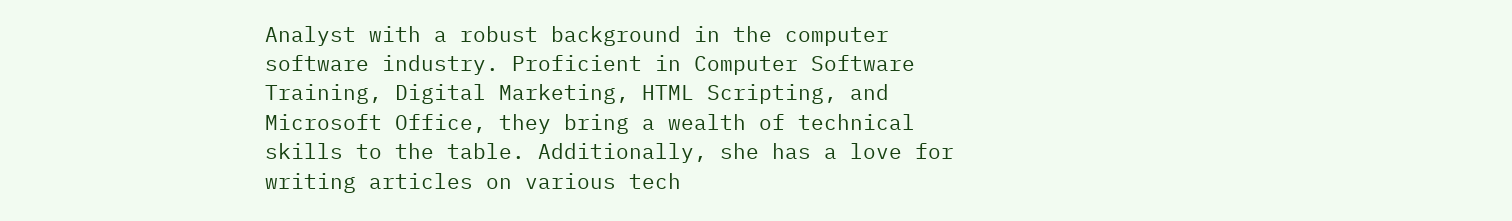Analyst with a robust background in the computer software industry. Proficient in Computer Software Training, Digital Marketing, HTML Scripting, and Microsoft Office, they bring a wealth of technical skills to the table. Additionally, she has a love for writing articles on various tech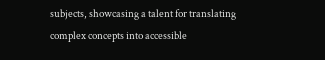subjects, showcasing a talent for translating complex concepts into accessible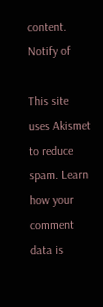content.
Notify of

This site uses Akismet to reduce spam. Learn how your comment data is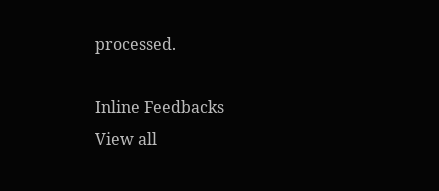processed.

Inline Feedbacks
View all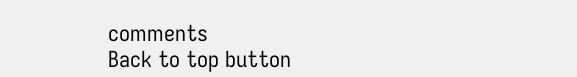comments
Back to top button